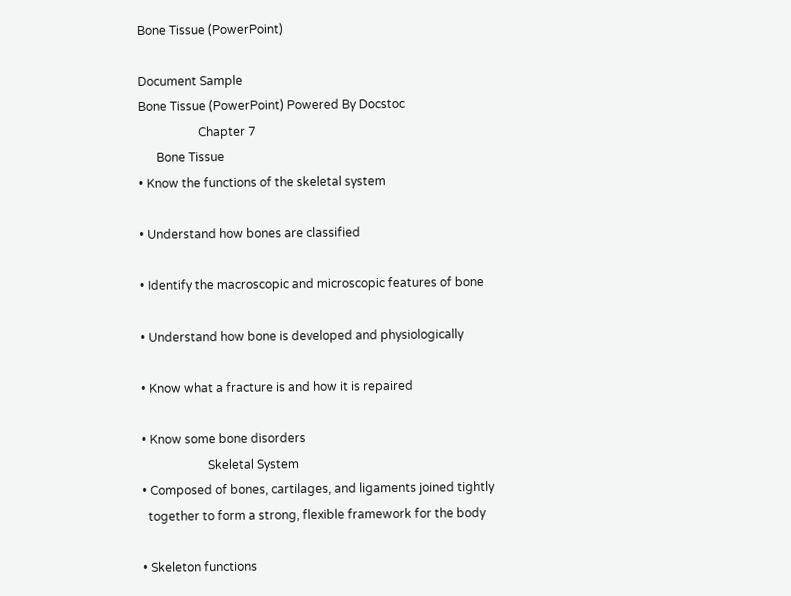Bone Tissue (PowerPoint)

Document Sample
Bone Tissue (PowerPoint) Powered By Docstoc
                    Chapter 7
      Bone Tissue
• Know the functions of the skeletal system

• Understand how bones are classified

• Identify the macroscopic and microscopic features of bone

• Understand how bone is developed and physiologically

• Know what a fracture is and how it is repaired

• Know some bone disorders
                      Skeletal System
• Composed of bones, cartilages, and ligaments joined tightly
  together to form a strong, flexible framework for the body

• Skeleton functions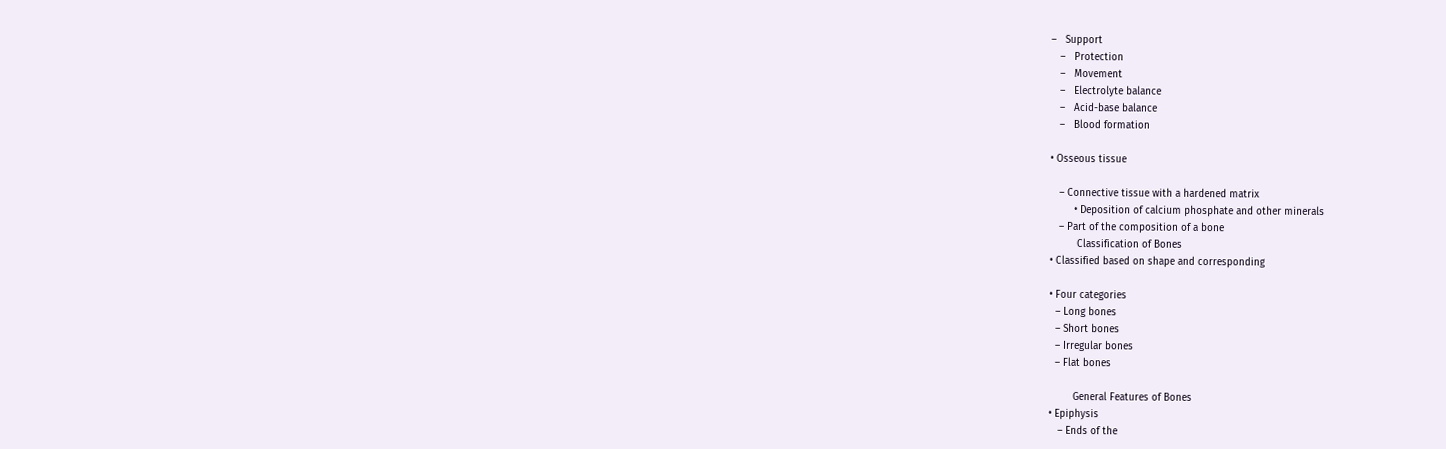–   Support
   –   Protection
   –   Movement
   –   Electrolyte balance
   –   Acid-base balance
   –   Blood formation

• Osseous tissue

   – Connective tissue with a hardened matrix
        • Deposition of calcium phosphate and other minerals
   – Part of the composition of a bone
         Classification of Bones
• Classified based on shape and corresponding

• Four categories
  – Long bones
  – Short bones
  – Irregular bones
  – Flat bones

        General Features of Bones
• Epiphysis
   – Ends of the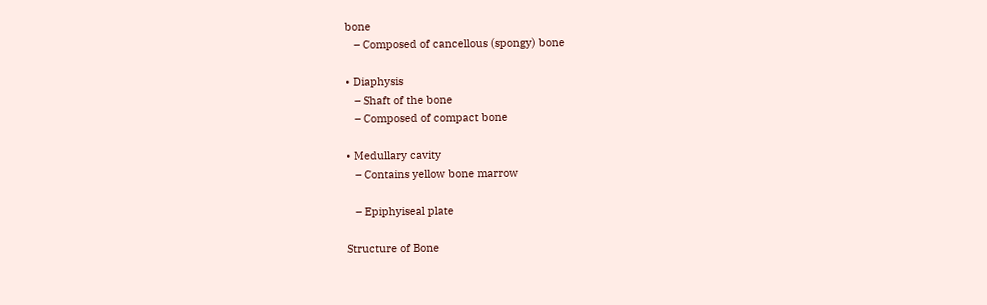bone
   – Composed of cancellous (spongy) bone

• Diaphysis
   – Shaft of the bone
   – Composed of compact bone

• Medullary cavity
   – Contains yellow bone marrow

   – Epiphyiseal plate

Structure of Bone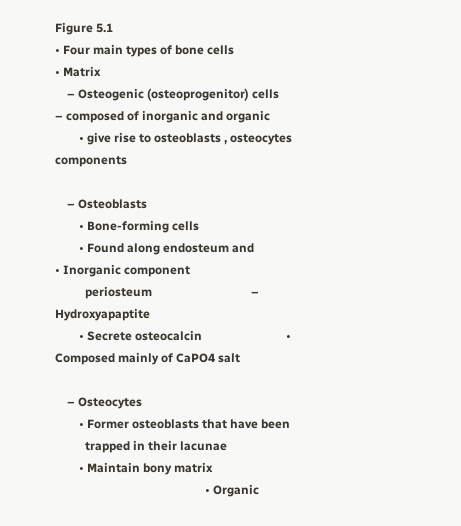Figure 5.1
• Four main types of bone cells                   • Matrix
    – Osteogenic (osteoprogenitor) cells             – composed of inorganic and organic
        • give rise to osteoblasts , osteocytes        components

    – Osteoblasts
        • Bone-forming cells
        • Found along endosteum and               • Inorganic component
          periosteum                                 – Hydroxyapaptite
        • Secrete osteocalcin                            • Composed mainly of CaPO4 salt

    – Osteocytes
        • Former osteoblasts that have been
          trapped in their lacunae
        • Maintain bony matrix
                                                  • Organic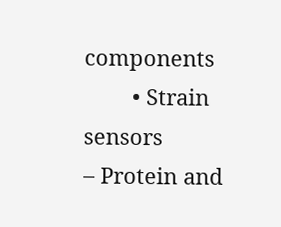components
        • Strain sensors                             – Protein and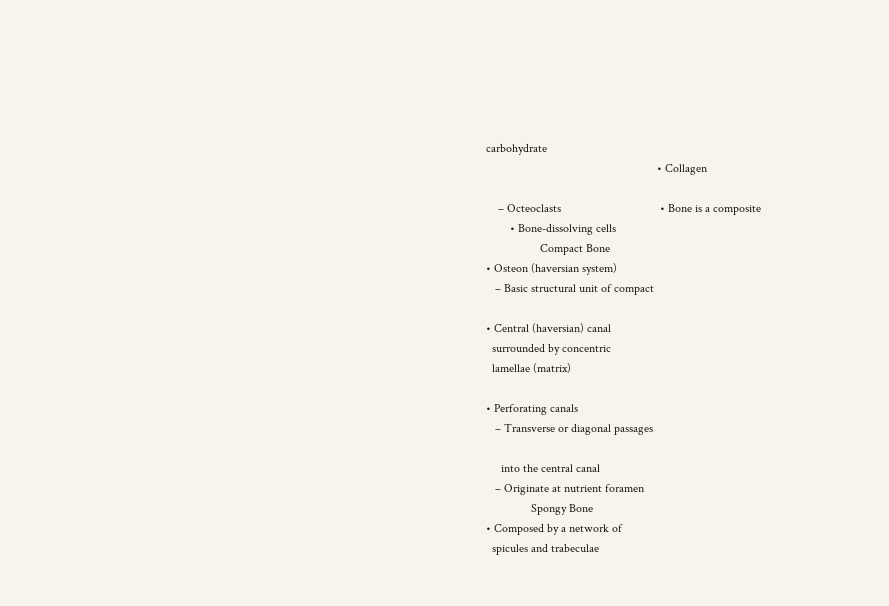carbohydrate
                                                         • Collagen

    – Octeoclasts                                 • Bone is a composite
        • Bone-dissolving cells
                  Compact Bone
• Osteon (haversian system)
   – Basic structural unit of compact

• Central (haversian) canal
  surrounded by concentric
  lamellae (matrix)

• Perforating canals
   – Transverse or diagonal passages

     into the central canal
   – Originate at nutrient foramen
               Spongy Bone
• Composed by a network of
  spicules and trabeculae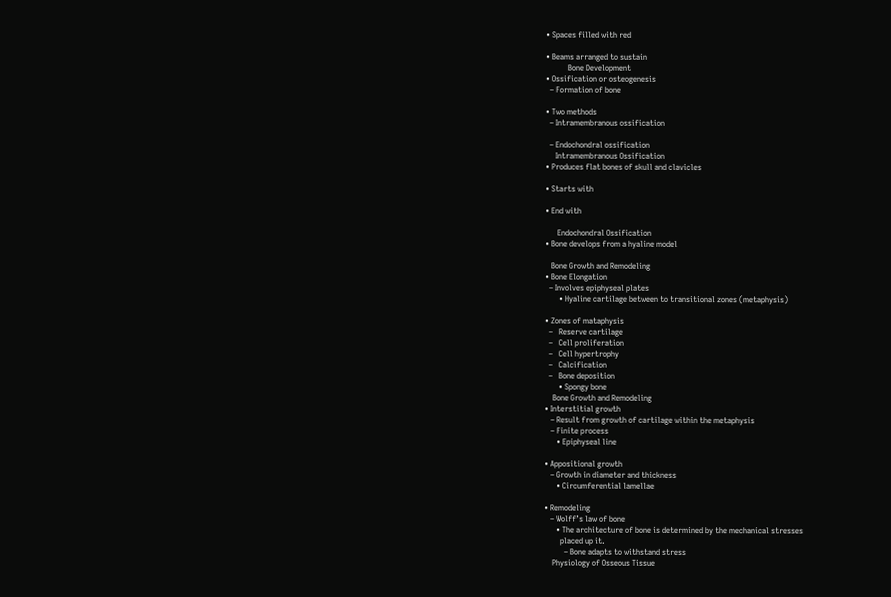• Spaces filled with red

• Beams arranged to sustain
           Bone Development
• Ossification or osteogenesis
  – Formation of bone

• Two methods
  – Intramembranous ossification

  – Endochondral ossification
     Intramembranous Ossification
• Produces flat bones of skull and clavicles

• Starts with

• End with

      Endochondral Ossification
• Bone develops from a hyaline model

   Bone Growth and Remodeling
• Bone Elongation
  – Involves epiphyseal plates
       • Hyaline cartilage between to transitional zones (metaphysis)

• Zones of mataphysis
  –   Reserve cartilage
  –   Cell proliferation
  –   Cell hypertrophy
  –   Calcification
  –   Bone deposition
       • Spongy bone
    Bone Growth and Remodeling
• Interstitial growth
   – Result from growth of cartilage within the metaphysis
   – Finite process
      • Epiphyseal line

• Appositional growth
   – Growth in diameter and thickness
      • Circumferential lamellae

• Remodeling
   – Wolff’s law of bone
      • The architecture of bone is determined by the mechanical stresses
        placed up it.
          – Bone adapts to withstand stress
    Physiology of Osseous Tissue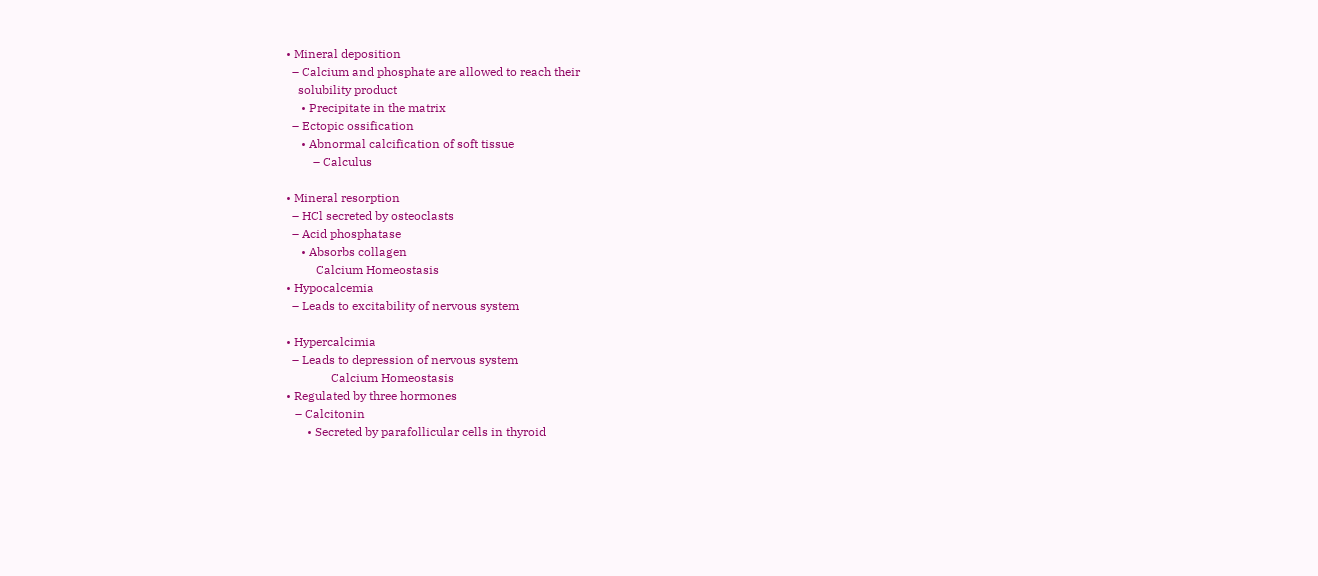• Mineral deposition
  – Calcium and phosphate are allowed to reach their
    solubility product
     • Precipitate in the matrix
  – Ectopic ossification
     • Abnormal calcification of soft tissue
         – Calculus

• Mineral resorption
  – HCl secreted by osteoclasts
  – Acid phosphatase
     • Absorbs collagen
          Calcium Homeostasis
• Hypocalcemia
  – Leads to excitability of nervous system

• Hypercalcimia
  – Leads to depression of nervous system
               Calcium Homeostasis
• Regulated by three hormones
   – Calcitonin
       • Secreted by parafollicular cells in thyroid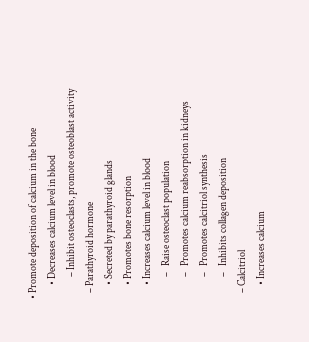• Promote deposition of calcium in the bone
       • Decreases calcium level in blood
           – Inhibit osteoclasts, promote osteoblast activity
   – Parathyroid hormone
       • Secreted by parathyroid glands
       • Promotes bone resorption
       • Increases calcium level in blood
           –   Raise osteoclast population
           –   Promotes calcium reabsorption in kidneys
           –   Promotes calcitriol synthesis
           –   Inhibits collagen deposition
   – Calcitriol
       • Increases calcium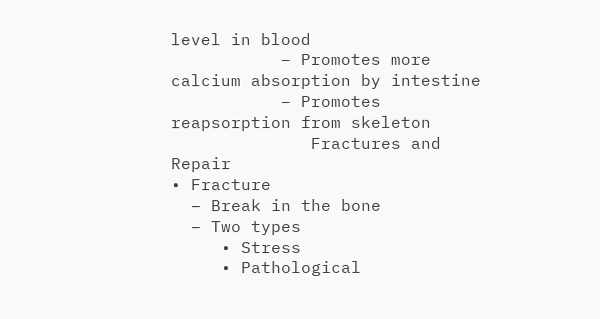level in blood
           – Promotes more calcium absorption by intestine
           – Promotes reapsorption from skeleton
              Fractures and Repair
• Fracture
  – Break in the bone
  – Two types
     • Stress
     • Pathological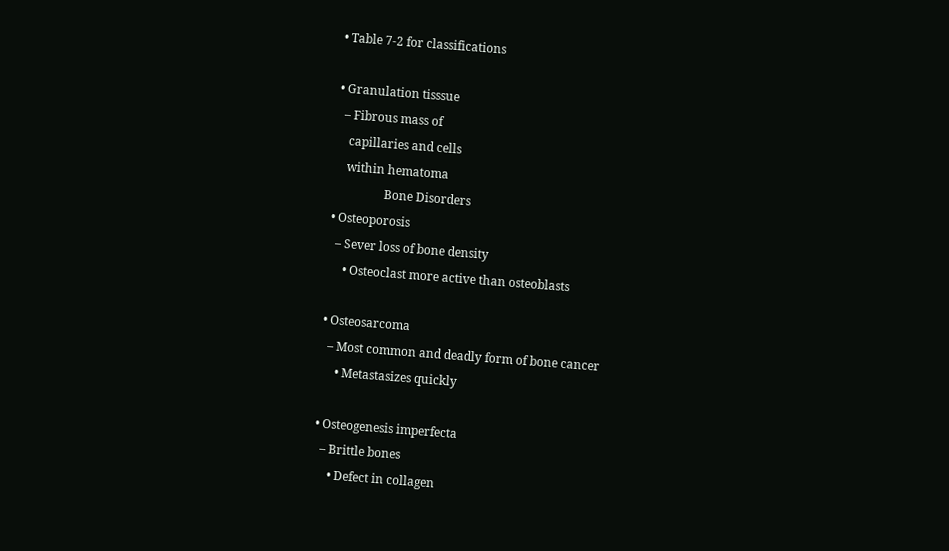• Table 7-2 for classifications

• Granulation tisssue
  – Fibrous mass of
    capillaries and cells
    within hematoma
                 Bone Disorders
• Osteoporosis
  – Sever loss of bone density
     • Osteoclast more active than osteoblasts

• Osteosarcoma
  – Most common and deadly form of bone cancer
     • Metastasizes quickly

• Osteogenesis imperfecta
  – Brittle bones
     • Defect in collagen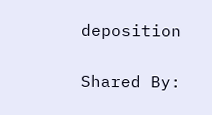deposition

Shared By: